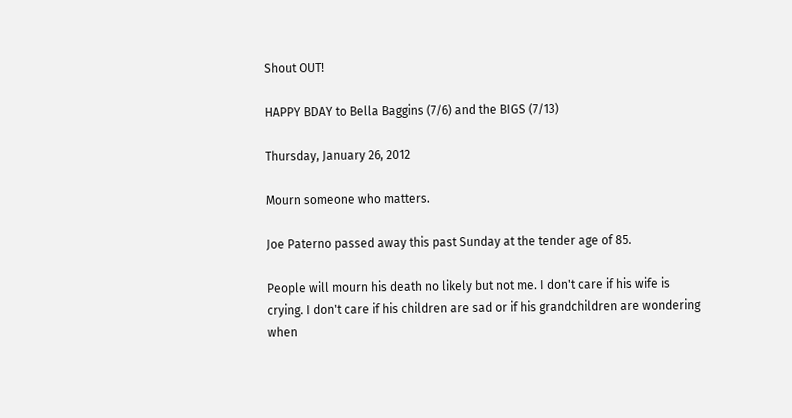Shout OUT!

HAPPY BDAY to Bella Baggins (7/6) and the BIGS (7/13)

Thursday, January 26, 2012

Mourn someone who matters.

Joe Paterno passed away this past Sunday at the tender age of 85.

People will mourn his death no likely but not me. I don't care if his wife is crying. I don't care if his children are sad or if his grandchildren are wondering when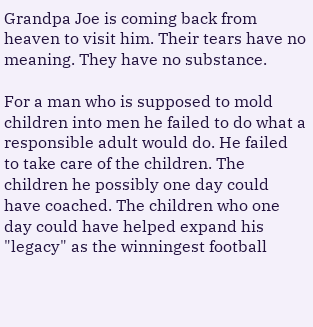Grandpa Joe is coming back from heaven to visit him. Their tears have no meaning. They have no substance.

For a man who is supposed to mold children into men he failed to do what a responsible adult would do. He failed to take care of the children. The children he possibly one day could have coached. The children who one day could have helped expand his "legacy" as the winningest football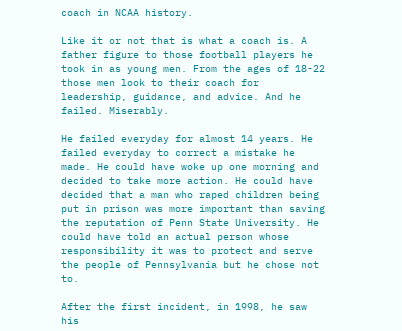coach in NCAA history.

Like it or not that is what a coach is. A father figure to those football players he took in as young men. From the ages of 18-22 those men look to their coach for leadership, guidance, and advice. And he failed. Miserably.

He failed everyday for almost 14 years. He failed everyday to correct a mistake he made. He could have woke up one morning and decided to take more action. He could have decided that a man who raped children being put in prison was more important than saving the reputation of Penn State University. He could have told an actual person whose responsibility it was to protect and serve the people of Pennsylvania but he chose not to.

After the first incident, in 1998, he saw his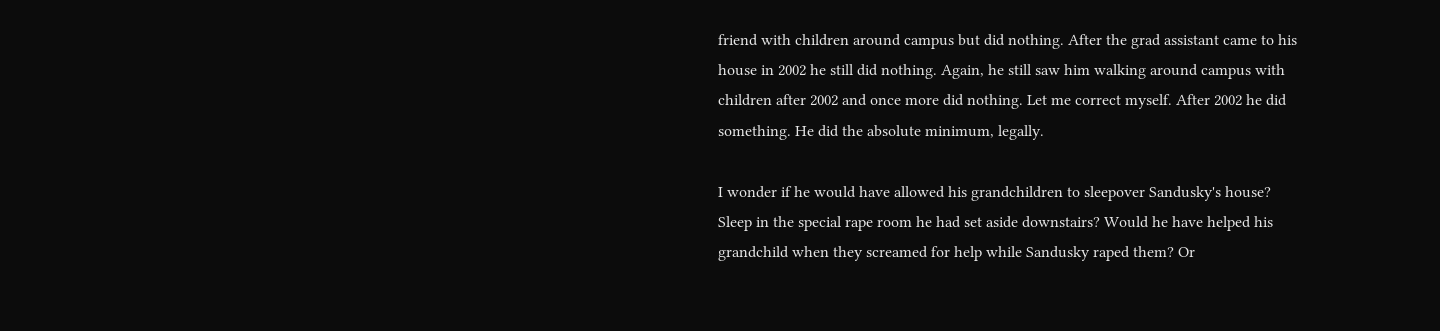friend with children around campus but did nothing. After the grad assistant came to his house in 2002 he still did nothing. Again, he still saw him walking around campus with children after 2002 and once more did nothing. Let me correct myself. After 2002 he did something. He did the absolute minimum, legally.

I wonder if he would have allowed his grandchildren to sleepover Sandusky's house? Sleep in the special rape room he had set aside downstairs? Would he have helped his grandchild when they screamed for help while Sandusky raped them? Or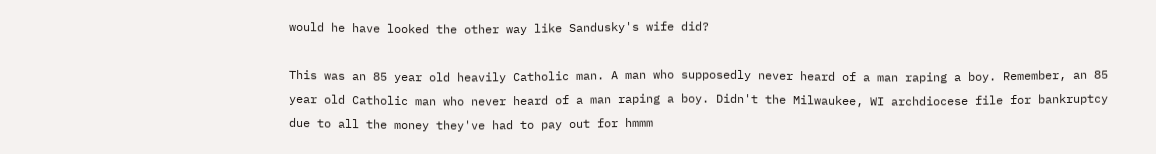would he have looked the other way like Sandusky's wife did?

This was an 85 year old heavily Catholic man. A man who supposedly never heard of a man raping a boy. Remember, an 85 year old Catholic man who never heard of a man raping a boy. Didn't the Milwaukee, WI archdiocese file for bankruptcy due to all the money they've had to pay out for hmmm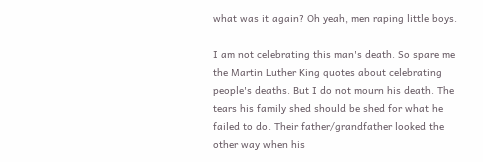what was it again? Oh yeah, men raping little boys.

I am not celebrating this man's death. So spare me the Martin Luther King quotes about celebrating people's deaths. But I do not mourn his death. The tears his family shed should be shed for what he failed to do. Their father/grandfather looked the other way when his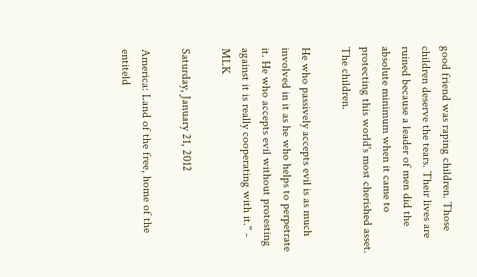good friend was raping children. Those children deserve the tears. Their lives are ruined because a leader of men did the absolute minimum when it came to protecting this world's most cherished asset. The children.

He who passively accepts evil is as much involved in it as he who helps to perpetrate it. He who accepts evil without protesting against it is really cooperating with it." - MLK

Saturday, January 21, 2012

America: Land of the free, home of the entiteld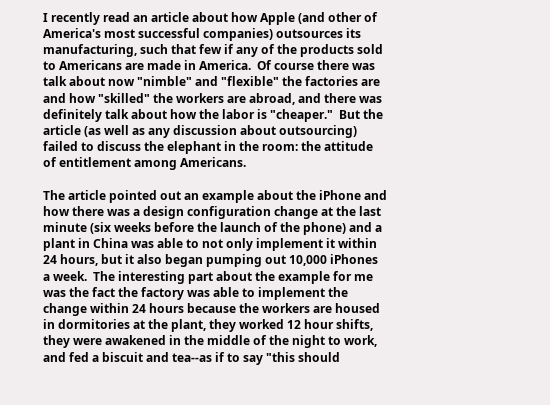I recently read an article about how Apple (and other of America's most successful companies) outsources its manufacturing, such that few if any of the products sold to Americans are made in America.  Of course there was talk about now "nimble" and "flexible" the factories are and how "skilled" the workers are abroad, and there was definitely talk about how the labor is "cheaper."  But the article (as well as any discussion about outsourcing) failed to discuss the elephant in the room: the attitude of entitlement among Americans.

The article pointed out an example about the iPhone and how there was a design configuration change at the last minute (six weeks before the launch of the phone) and a plant in China was able to not only implement it within 24 hours, but it also began pumping out 10,000 iPhones a week.  The interesting part about the example for me was the fact the factory was able to implement the change within 24 hours because the workers are housed in dormitories at the plant, they worked 12 hour shifts, they were awakened in the middle of the night to work, and fed a biscuit and tea--as if to say "this should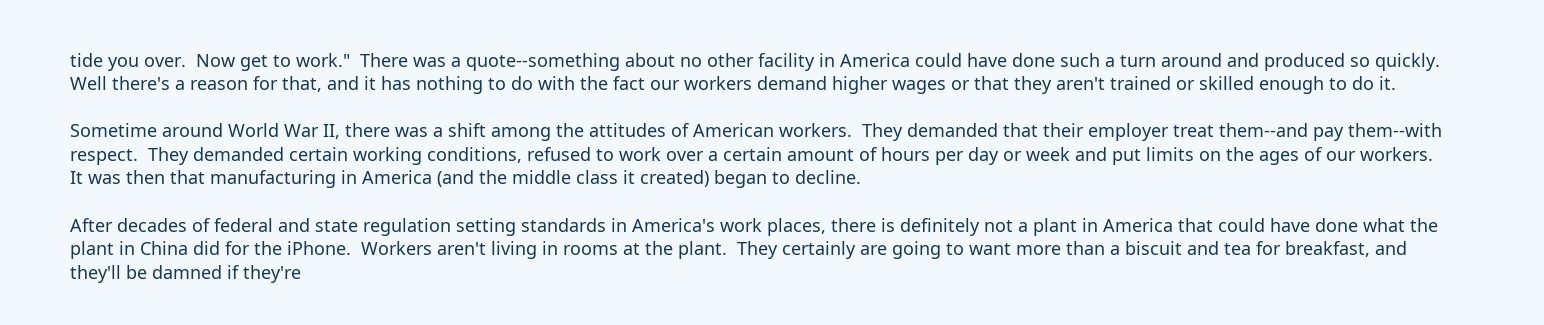tide you over.  Now get to work."  There was a quote--something about no other facility in America could have done such a turn around and produced so quickly.  Well there's a reason for that, and it has nothing to do with the fact our workers demand higher wages or that they aren't trained or skilled enough to do it.

Sometime around World War II, there was a shift among the attitudes of American workers.  They demanded that their employer treat them--and pay them--with respect.  They demanded certain working conditions, refused to work over a certain amount of hours per day or week and put limits on the ages of our workers.  It was then that manufacturing in America (and the middle class it created) began to decline.

After decades of federal and state regulation setting standards in America's work places, there is definitely not a plant in America that could have done what the plant in China did for the iPhone.  Workers aren't living in rooms at the plant.  They certainly are going to want more than a biscuit and tea for breakfast, and they'll be damned if they're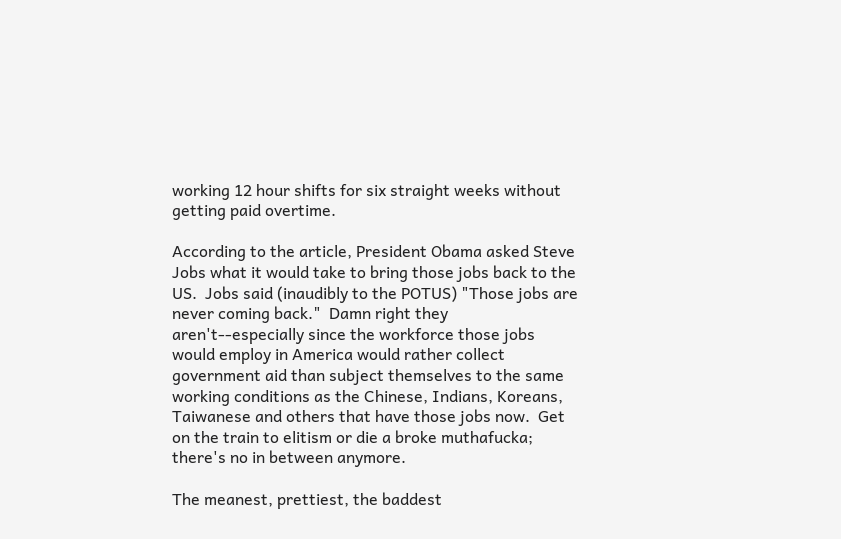working 12 hour shifts for six straight weeks without getting paid overtime.

According to the article, President Obama asked Steve Jobs what it would take to bring those jobs back to the US.  Jobs said (inaudibly to the POTUS) "Those jobs are never coming back."  Damn right they aren't--especially since the workforce those jobs would employ in America would rather collect government aid than subject themselves to the same working conditions as the Chinese, Indians, Koreans, Taiwanese and others that have those jobs now.  Get on the train to elitism or die a broke muthafucka; there's no in between anymore.

The meanest, prettiest, the baddest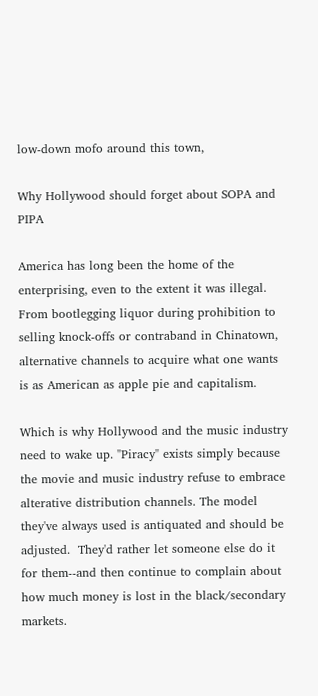low-down mofo around this town,

Why Hollywood should forget about SOPA and PIPA

America has long been the home of the enterprising, even to the extent it was illegal. From bootlegging liquor during prohibition to selling knock-offs or contraband in Chinatown, alternative channels to acquire what one wants is as American as apple pie and capitalism.

Which is why Hollywood and the music industry need to wake up. "Piracy" exists simply because the movie and music industry refuse to embrace alterative distribution channels. The model they've always used is antiquated and should be adjusted.  They'd rather let someone else do it for them--and then continue to complain about how much money is lost in the black/secondary markets.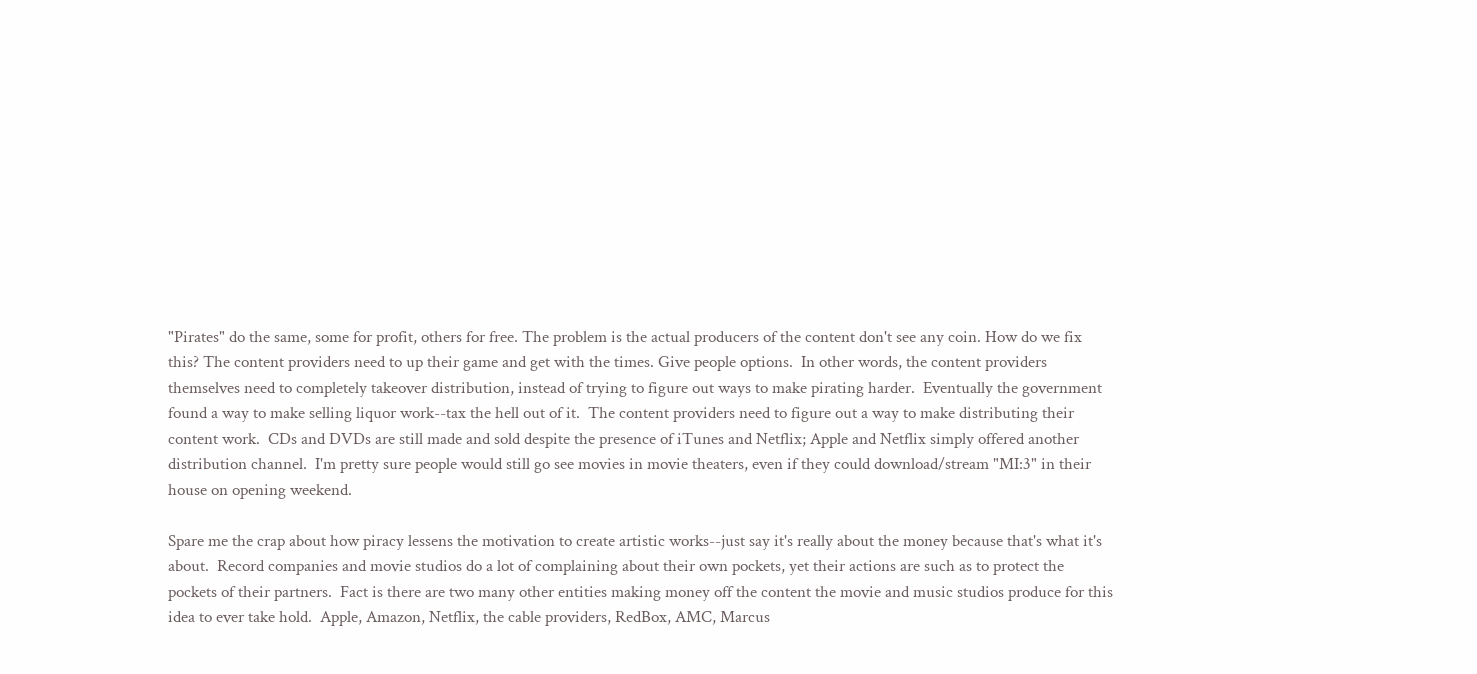"Pirates" do the same, some for profit, others for free. The problem is the actual producers of the content don't see any coin. How do we fix this? The content providers need to up their game and get with the times. Give people options.  In other words, the content providers themselves need to completely takeover distribution, instead of trying to figure out ways to make pirating harder.  Eventually the government found a way to make selling liquor work--tax the hell out of it.  The content providers need to figure out a way to make distributing their content work.  CDs and DVDs are still made and sold despite the presence of iTunes and Netflix; Apple and Netflix simply offered another distribution channel.  I'm pretty sure people would still go see movies in movie theaters, even if they could download/stream "MI:3" in their house on opening weekend.

Spare me the crap about how piracy lessens the motivation to create artistic works--just say it's really about the money because that's what it's about.  Record companies and movie studios do a lot of complaining about their own pockets, yet their actions are such as to protect the pockets of their partners.  Fact is there are two many other entities making money off the content the movie and music studios produce for this idea to ever take hold.  Apple, Amazon, Netflix, the cable providers, RedBox, AMC, Marcus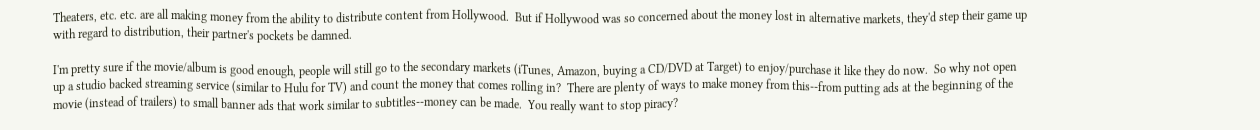Theaters, etc. etc. are all making money from the ability to distribute content from Hollywood.  But if Hollywood was so concerned about the money lost in alternative markets, they'd step their game up with regard to distribution, their partner's pockets be damned.

I'm pretty sure if the movie/album is good enough, people will still go to the secondary markets (iTunes, Amazon, buying a CD/DVD at Target) to enjoy/purchase it like they do now.  So why not open up a studio backed streaming service (similar to Hulu for TV) and count the money that comes rolling in?  There are plenty of ways to make money from this--from putting ads at the beginning of the movie (instead of trailers) to small banner ads that work similar to subtitles--money can be made.  You really want to stop piracy?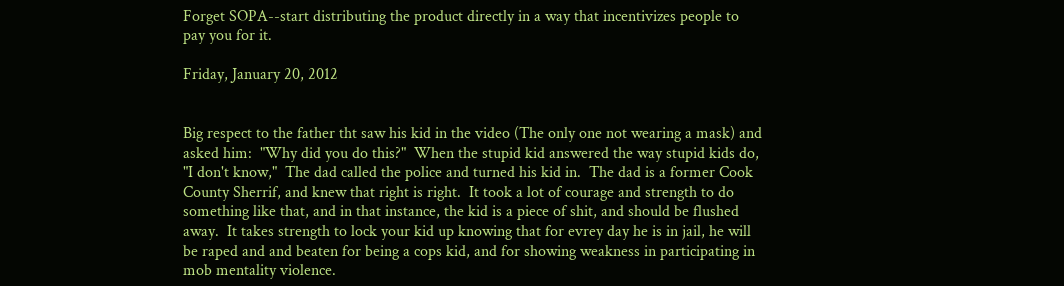Forget SOPA--start distributing the product directly in a way that incentivizes people to pay you for it.

Friday, January 20, 2012


Big respect to the father tht saw his kid in the video (The only one not wearing a mask) and asked him:  "Why did you do this?"  When the stupid kid answered the way stupid kids do, "I don't know,"  The dad called the police and turned his kid in.  The dad is a former Cook County Sherrif, and knew that right is right.  It took a lot of courage and strength to do something like that, and in that instance, the kid is a piece of shit, and should be flushed away.  It takes strength to lock your kid up knowing that for evrey day he is in jail, he will be raped and and beaten for being a cops kid, and for showing weakness in participating in mob mentality violence.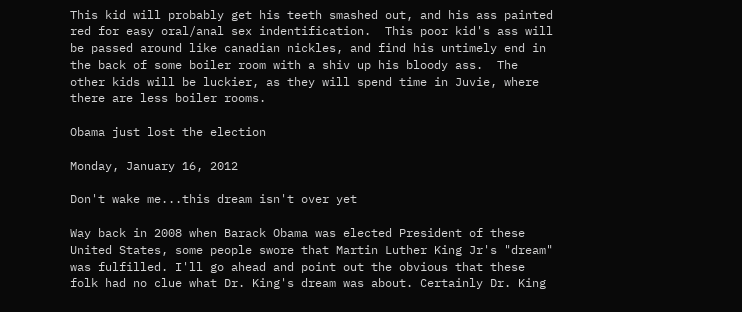This kid will probably get his teeth smashed out, and his ass painted red for easy oral/anal sex indentification.  This poor kid's ass will be passed around like canadian nickles, and find his untimely end in the back of some boiler room with a shiv up his bloody ass.  The other kids will be luckier, as they will spend time in Juvie, where there are less boiler rooms.

Obama just lost the election

Monday, January 16, 2012

Don't wake me...this dream isn't over yet

Way back in 2008 when Barack Obama was elected President of these United States, some people swore that Martin Luther King Jr's "dream" was fulfilled. I'll go ahead and point out the obvious that these folk had no clue what Dr. King's dream was about. Certainly Dr. King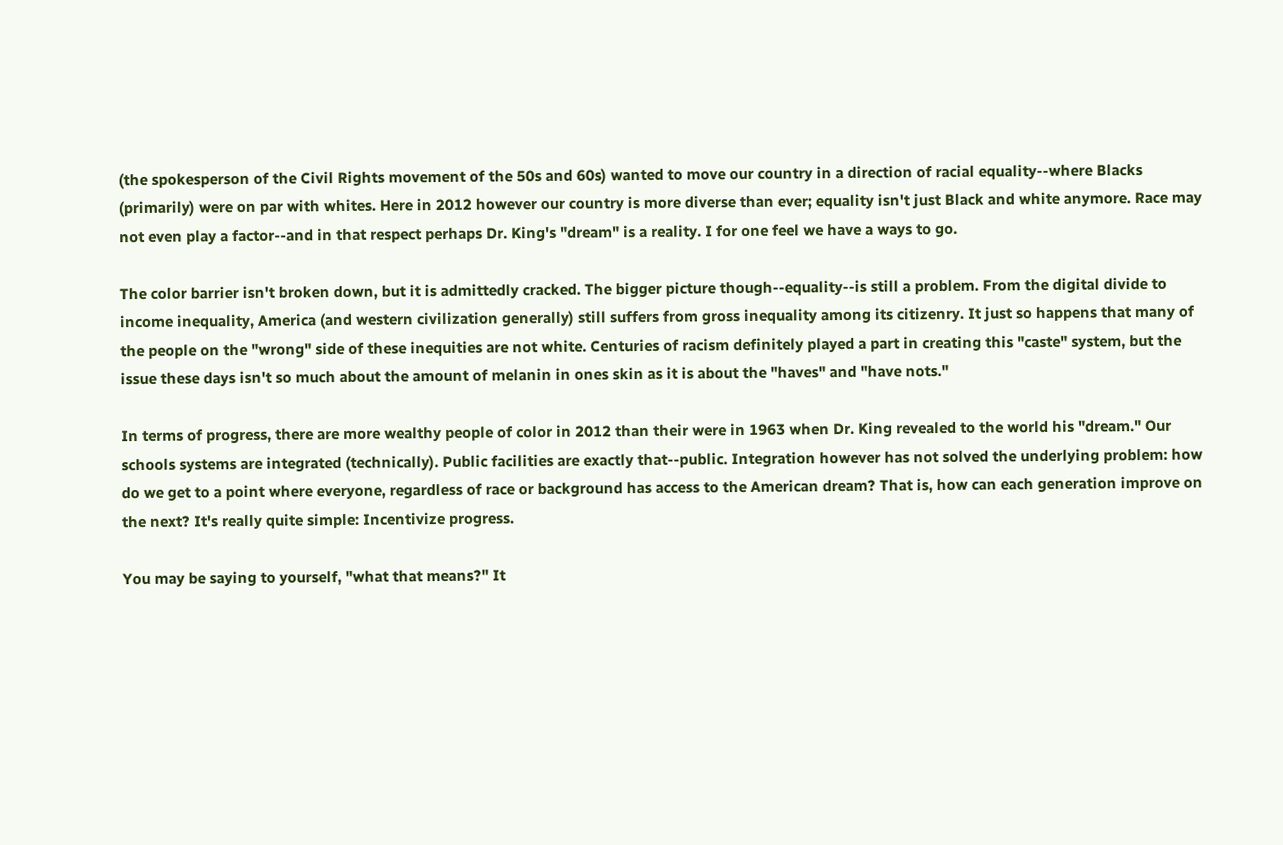(the spokesperson of the Civil Rights movement of the 50s and 60s) wanted to move our country in a direction of racial equality--where Blacks (primarily) were on par with whites. Here in 2012 however our country is more diverse than ever; equality isn't just Black and white anymore. Race may not even play a factor--and in that respect perhaps Dr. King's "dream" is a reality. I for one feel we have a ways to go.

The color barrier isn't broken down, but it is admittedly cracked. The bigger picture though--equality--is still a problem. From the digital divide to income inequality, America (and western civilization generally) still suffers from gross inequality among its citizenry. It just so happens that many of the people on the "wrong" side of these inequities are not white. Centuries of racism definitely played a part in creating this "caste" system, but the issue these days isn't so much about the amount of melanin in ones skin as it is about the "haves" and "have nots."

In terms of progress, there are more wealthy people of color in 2012 than their were in 1963 when Dr. King revealed to the world his "dream." Our schools systems are integrated (technically). Public facilities are exactly that--public. Integration however has not solved the underlying problem: how do we get to a point where everyone, regardless of race or background has access to the American dream? That is, how can each generation improve on the next? It's really quite simple: Incentivize progress.

You may be saying to yourself, "what that means?" It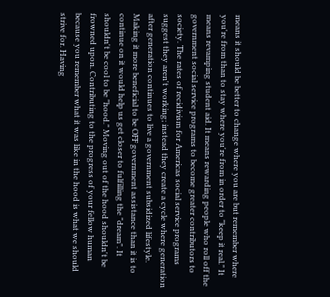means it should be better to change where you are but remember where you're from than to stay where you're from in order to "keep it real." It means revamping student aid. It means rewarding people who roll off the government social service programs to become greater contributors to society. The rates of recidivism for Americas social service programs suggest they aren't working; instead they create a cycle where generation after generation continues to live a government subsidized lifestyle. Making it more beneficial to be OFF government assistance than it is to continue on it would help us get closer to fulfilling the "dream". It shouldn't be cool to be "hood." Moving out of the hood shouldn't be frowned upon. Contributing to the progress of your fellow human because you remember what it was like in the hood is what we should strive for. Having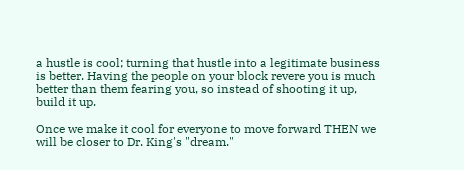a hustle is cool; turning that hustle into a legitimate business is better. Having the people on your block revere you is much better than them fearing you, so instead of shooting it up, build it up.

Once we make it cool for everyone to move forward THEN we will be closer to Dr. King's "dream."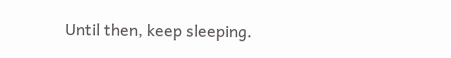Until then, keep sleeping.